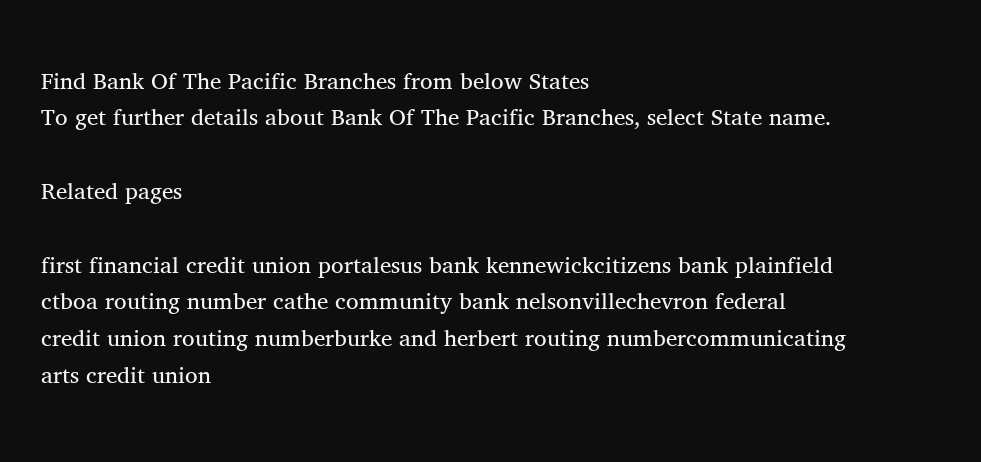Find Bank Of The Pacific Branches from below States
To get further details about Bank Of The Pacific Branches, select State name.

Related pages

first financial credit union portalesus bank kennewickcitizens bank plainfield ctboa routing number cathe community bank nelsonvillechevron federal credit union routing numberburke and herbert routing numbercommunicating arts credit union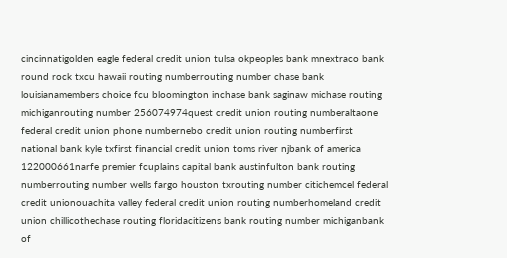cincinnatigolden eagle federal credit union tulsa okpeoples bank mnextraco bank round rock txcu hawaii routing numberrouting number chase bank louisianamembers choice fcu bloomington inchase bank saginaw michase routing michiganrouting number 256074974quest credit union routing numberaltaone federal credit union phone numbernebo credit union routing numberfirst national bank kyle txfirst financial credit union toms river njbank of america 122000661narfe premier fcuplains capital bank austinfulton bank routing numberrouting number wells fargo houston txrouting number citichemcel federal credit unionouachita valley federal credit union routing numberhomeland credit union chillicothechase routing floridacitizens bank routing number michiganbank of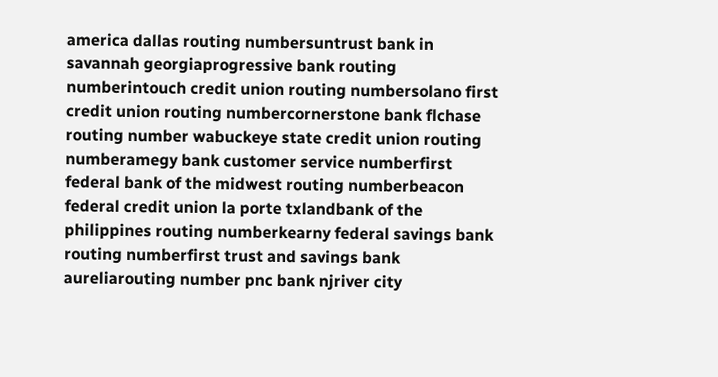america dallas routing numbersuntrust bank in savannah georgiaprogressive bank routing numberintouch credit union routing numbersolano first credit union routing numbercornerstone bank flchase routing number wabuckeye state credit union routing numberamegy bank customer service numberfirst federal bank of the midwest routing numberbeacon federal credit union la porte txlandbank of the philippines routing numberkearny federal savings bank routing numberfirst trust and savings bank aureliarouting number pnc bank njriver city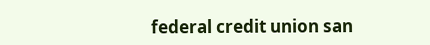federal credit union san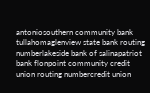antoniosouthern community bank tullahomaglenview state bank routing numberlakeside bank of salinapatriot bank flonpoint community credit union routing numbercredit union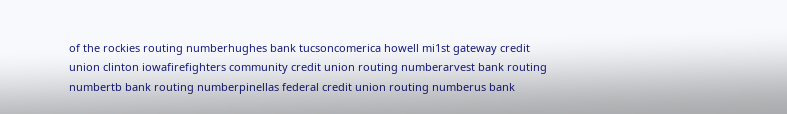of the rockies routing numberhughes bank tucsoncomerica howell mi1st gateway credit union clinton iowafirefighters community credit union routing numberarvest bank routing numbertb bank routing numberpinellas federal credit union routing numberus bank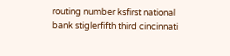routing number ksfirst national bank stiglerfifth third cincinnati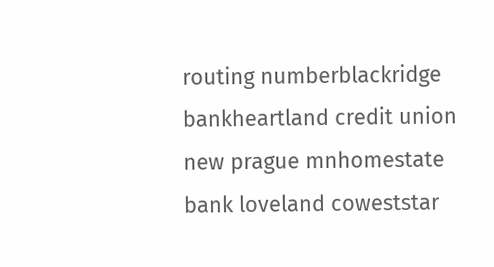routing numberblackridge bankheartland credit union new prague mnhomestate bank loveland coweststar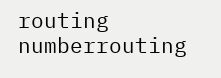routing numberrouting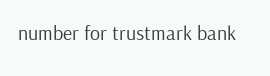number for trustmark bank